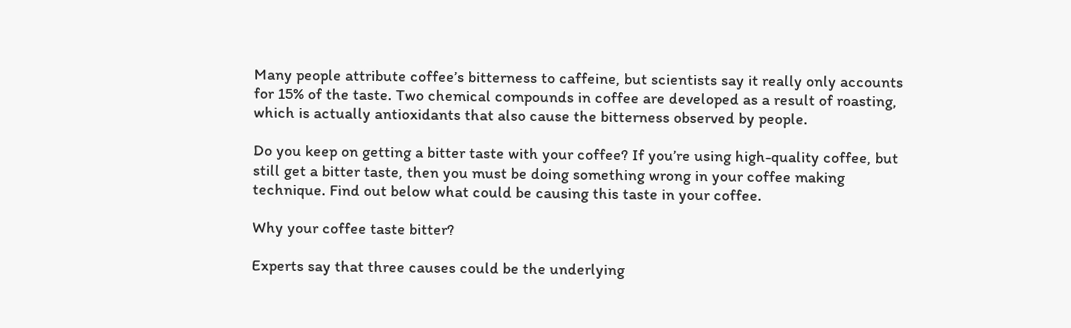Many people attribute coffee’s bitterness to caffeine, but scientists say it really only accounts for 15% of the taste. Two chemical compounds in coffee are developed as a result of roasting, which is actually antioxidants that also cause the bitterness observed by people.

Do you keep on getting a bitter taste with your coffee? If you’re using high-quality coffee, but still get a bitter taste, then you must be doing something wrong in your coffee making technique. Find out below what could be causing this taste in your coffee.

Why your coffee taste bitter?

Experts say that three causes could be the underlying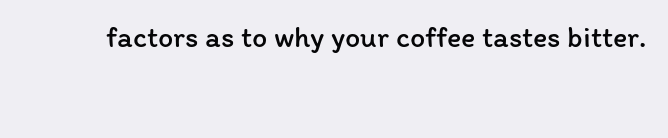factors as to why your coffee tastes bitter.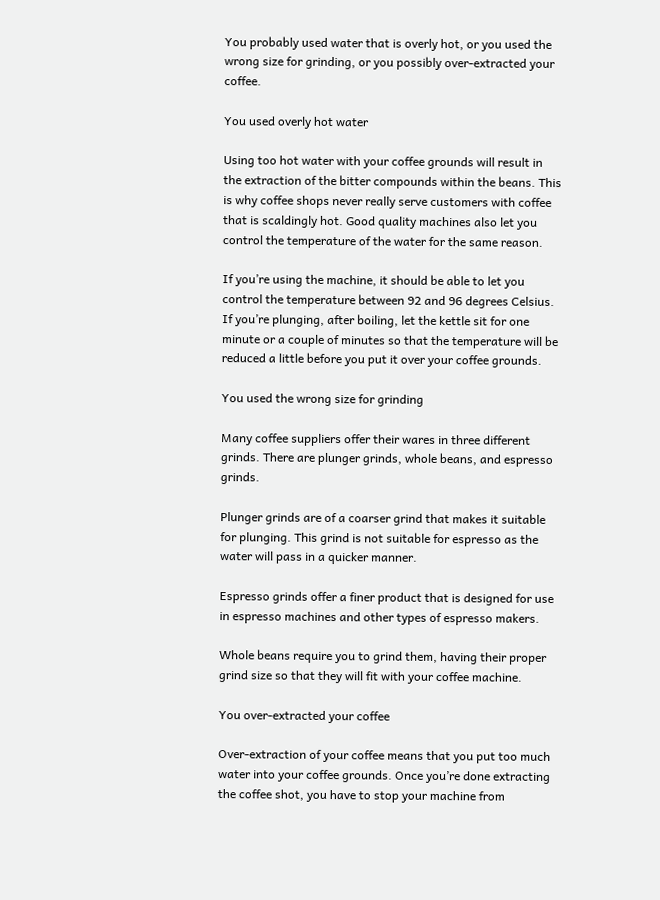You probably used water that is overly hot, or you used the wrong size for grinding, or you possibly over-extracted your coffee.

You used overly hot water

Using too hot water with your coffee grounds will result in the extraction of the bitter compounds within the beans. This is why coffee shops never really serve customers with coffee that is scaldingly hot. Good quality machines also let you control the temperature of the water for the same reason.

If you’re using the machine, it should be able to let you control the temperature between 92 and 96 degrees Celsius. If you’re plunging, after boiling, let the kettle sit for one minute or a couple of minutes so that the temperature will be reduced a little before you put it over your coffee grounds.

You used the wrong size for grinding

Many coffee suppliers offer their wares in three different grinds. There are plunger grinds, whole beans, and espresso grinds.

Plunger grinds are of a coarser grind that makes it suitable for plunging. This grind is not suitable for espresso as the water will pass in a quicker manner.

Espresso grinds offer a finer product that is designed for use in espresso machines and other types of espresso makers.

Whole beans require you to grind them, having their proper grind size so that they will fit with your coffee machine.

You over-extracted your coffee

Over-extraction of your coffee means that you put too much water into your coffee grounds. Once you’re done extracting the coffee shot, you have to stop your machine from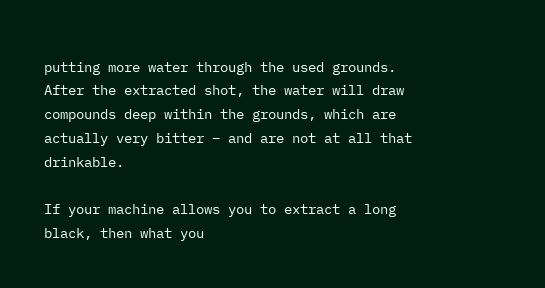putting more water through the used grounds. After the extracted shot, the water will draw compounds deep within the grounds, which are actually very bitter – and are not at all that drinkable.

If your machine allows you to extract a long black, then what you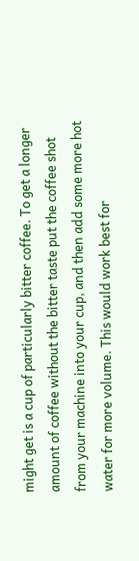might get is a cup of particularly bitter coffee. To get a longer amount of coffee without the bitter taste put the coffee shot from your machine into your cup, and then add some more hot water for more volume. This would work best for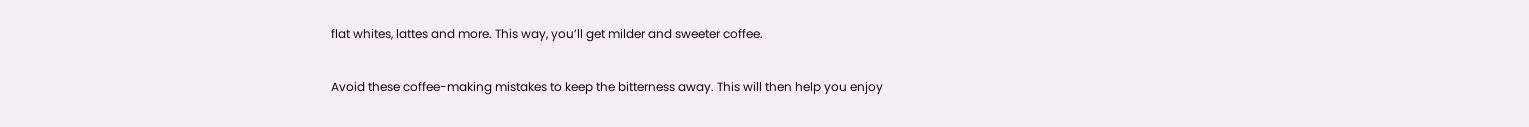flat whites, lattes and more. This way, you’ll get milder and sweeter coffee.

Avoid these coffee-making mistakes to keep the bitterness away. This will then help you enjoy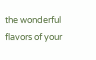the wonderful flavors of your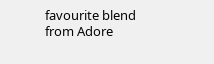favourite blend from Adore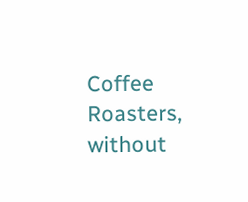Coffee Roasters, without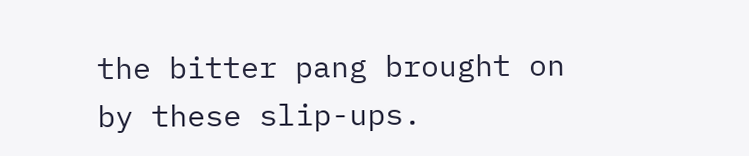the bitter pang brought on by these slip-ups.